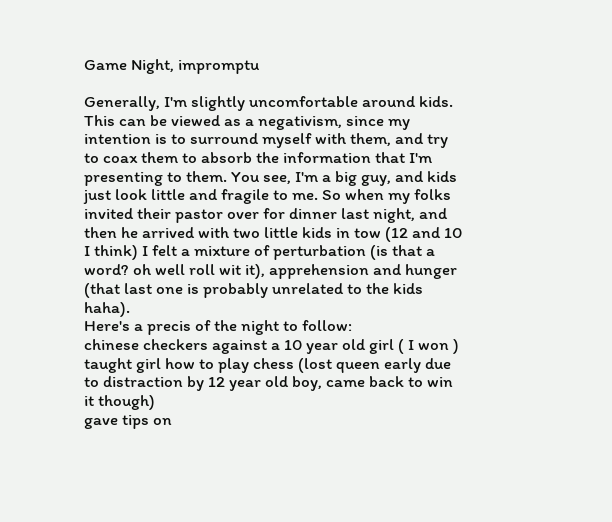Game Night, impromptu

Generally, I'm slightly uncomfortable around kids. This can be viewed as a negativism, since my intention is to surround myself with them, and try to coax them to absorb the information that I'm presenting to them. You see, I'm a big guy, and kids just look little and fragile to me. So when my folks invited their pastor over for dinner last night, and then he arrived with two little kids in tow (12 and 10 I think) I felt a mixture of perturbation (is that a word? oh well roll wit it), apprehension and hunger (that last one is probably unrelated to the kids haha).
Here's a precis of the night to follow:
chinese checkers against a 10 year old girl ( I won )
taught girl how to play chess (lost queen early due to distraction by 12 year old boy, came back to win it though)
gave tips on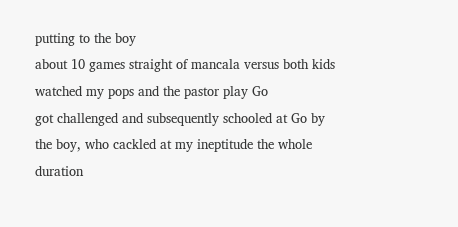putting to the boy
about 10 games straight of mancala versus both kids
watched my pops and the pastor play Go
got challenged and subsequently schooled at Go by the boy, who cackled at my ineptitude the whole duration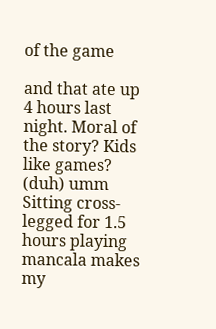of the game

and that ate up 4 hours last night. Moral of the story? Kids like games? (duh) umm Sitting cross-legged for 1.5 hours playing mancala makes my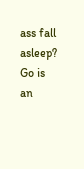ass fall asleep? Go is an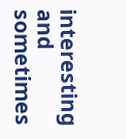interesting and sometimes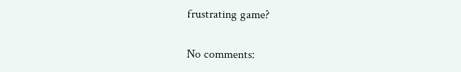frustrating game?

No comments: